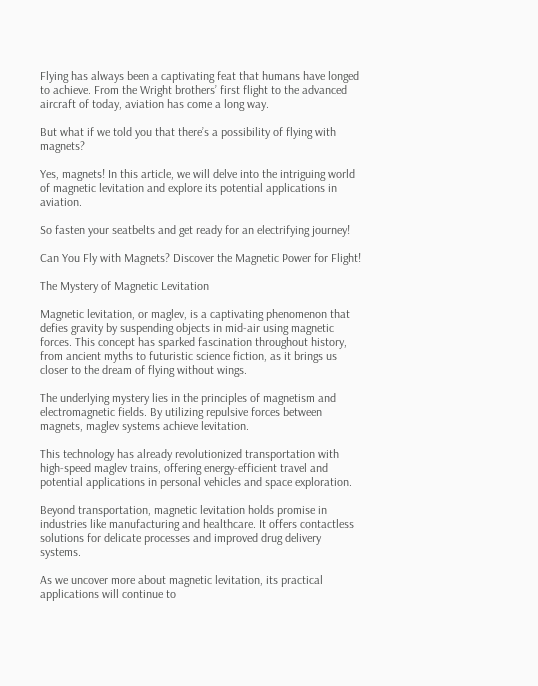Flying has always been a captivating feat that humans have longed to achieve. From the Wright brothers’ first flight to the advanced aircraft of today, aviation has come a long way.

But what if we told you that there’s a possibility of flying with magnets?

Yes, magnets! In this article, we will delve into the intriguing world of magnetic levitation and explore its potential applications in aviation.

So fasten your seatbelts and get ready for an electrifying journey!

Can You Fly with Magnets? Discover the Magnetic Power for Flight!

The Mystery of Magnetic Levitation

Magnetic levitation, or maglev, is a captivating phenomenon that defies gravity by suspending objects in mid-air using magnetic forces. This concept has sparked fascination throughout history, from ancient myths to futuristic science fiction, as it brings us closer to the dream of flying without wings.

The underlying mystery lies in the principles of magnetism and electromagnetic fields. By utilizing repulsive forces between magnets, maglev systems achieve levitation.

This technology has already revolutionized transportation with high-speed maglev trains, offering energy-efficient travel and potential applications in personal vehicles and space exploration.

Beyond transportation, magnetic levitation holds promise in industries like manufacturing and healthcare. It offers contactless solutions for delicate processes and improved drug delivery systems.

As we uncover more about magnetic levitation, its practical applications will continue to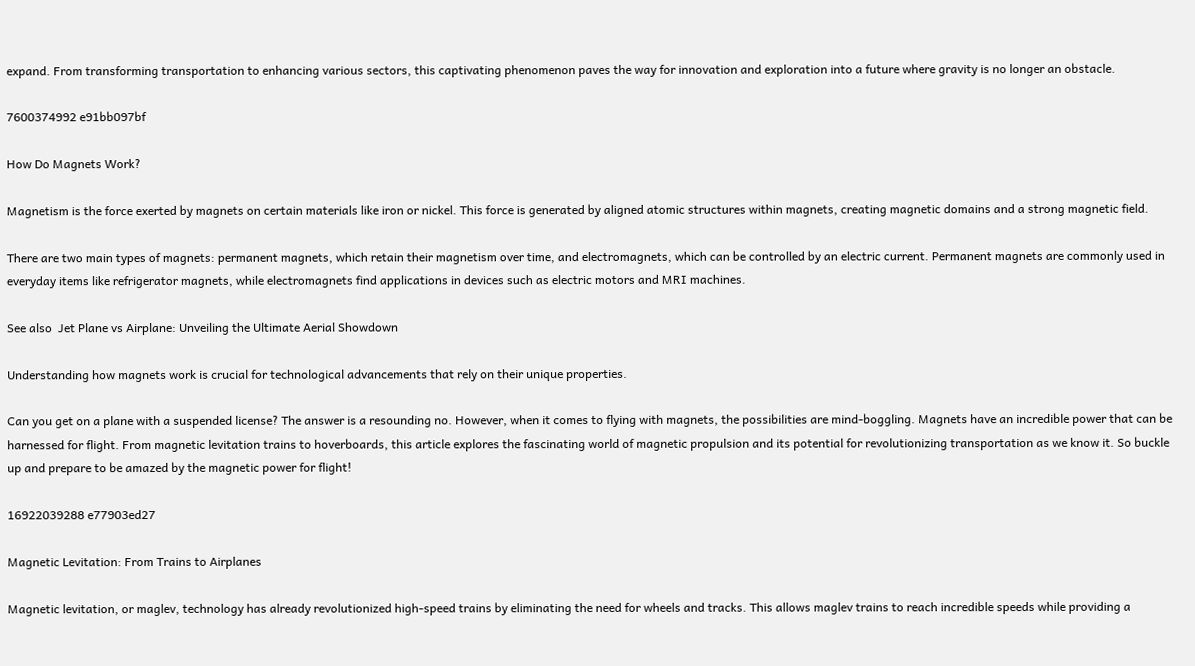expand. From transforming transportation to enhancing various sectors, this captivating phenomenon paves the way for innovation and exploration into a future where gravity is no longer an obstacle.

7600374992 e91bb097bf

How Do Magnets Work?

Magnetism is the force exerted by magnets on certain materials like iron or nickel. This force is generated by aligned atomic structures within magnets, creating magnetic domains and a strong magnetic field.

There are two main types of magnets: permanent magnets, which retain their magnetism over time, and electromagnets, which can be controlled by an electric current. Permanent magnets are commonly used in everyday items like refrigerator magnets, while electromagnets find applications in devices such as electric motors and MRI machines.

See also  Jet Plane vs Airplane: Unveiling the Ultimate Aerial Showdown

Understanding how magnets work is crucial for technological advancements that rely on their unique properties.

Can you get on a plane with a suspended license? The answer is a resounding no. However, when it comes to flying with magnets, the possibilities are mind-boggling. Magnets have an incredible power that can be harnessed for flight. From magnetic levitation trains to hoverboards, this article explores the fascinating world of magnetic propulsion and its potential for revolutionizing transportation as we know it. So buckle up and prepare to be amazed by the magnetic power for flight!

16922039288 e77903ed27

Magnetic Levitation: From Trains to Airplanes

Magnetic levitation, or maglev, technology has already revolutionized high-speed trains by eliminating the need for wheels and tracks. This allows maglev trains to reach incredible speeds while providing a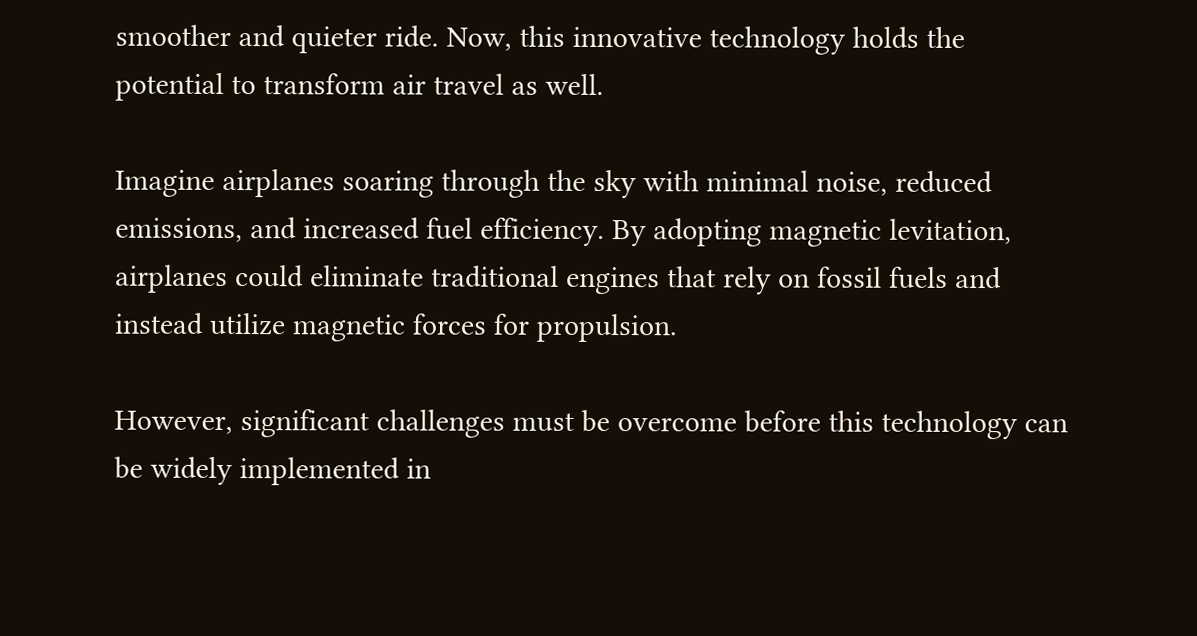smoother and quieter ride. Now, this innovative technology holds the potential to transform air travel as well.

Imagine airplanes soaring through the sky with minimal noise, reduced emissions, and increased fuel efficiency. By adopting magnetic levitation, airplanes could eliminate traditional engines that rely on fossil fuels and instead utilize magnetic forces for propulsion.

However, significant challenges must be overcome before this technology can be widely implemented in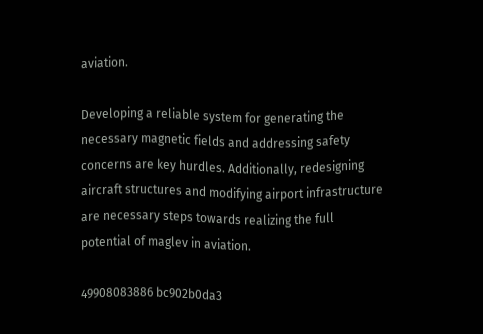aviation.

Developing a reliable system for generating the necessary magnetic fields and addressing safety concerns are key hurdles. Additionally, redesigning aircraft structures and modifying airport infrastructure are necessary steps towards realizing the full potential of maglev in aviation.

49908083886 bc902b0da3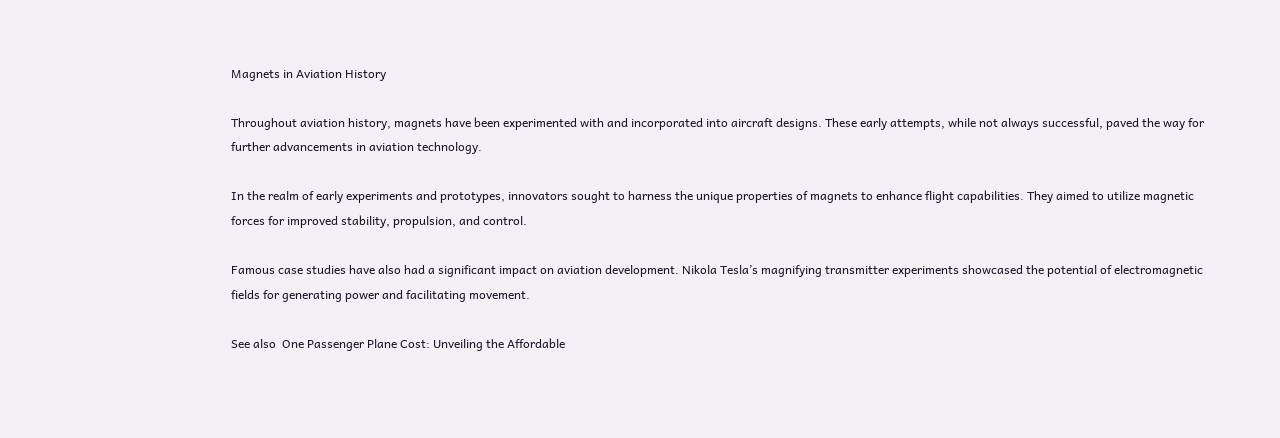Magnets in Aviation History

Throughout aviation history, magnets have been experimented with and incorporated into aircraft designs. These early attempts, while not always successful, paved the way for further advancements in aviation technology.

In the realm of early experiments and prototypes, innovators sought to harness the unique properties of magnets to enhance flight capabilities. They aimed to utilize magnetic forces for improved stability, propulsion, and control.

Famous case studies have also had a significant impact on aviation development. Nikola Tesla’s magnifying transmitter experiments showcased the potential of electromagnetic fields for generating power and facilitating movement.

See also  One Passenger Plane Cost: Unveiling the Affordable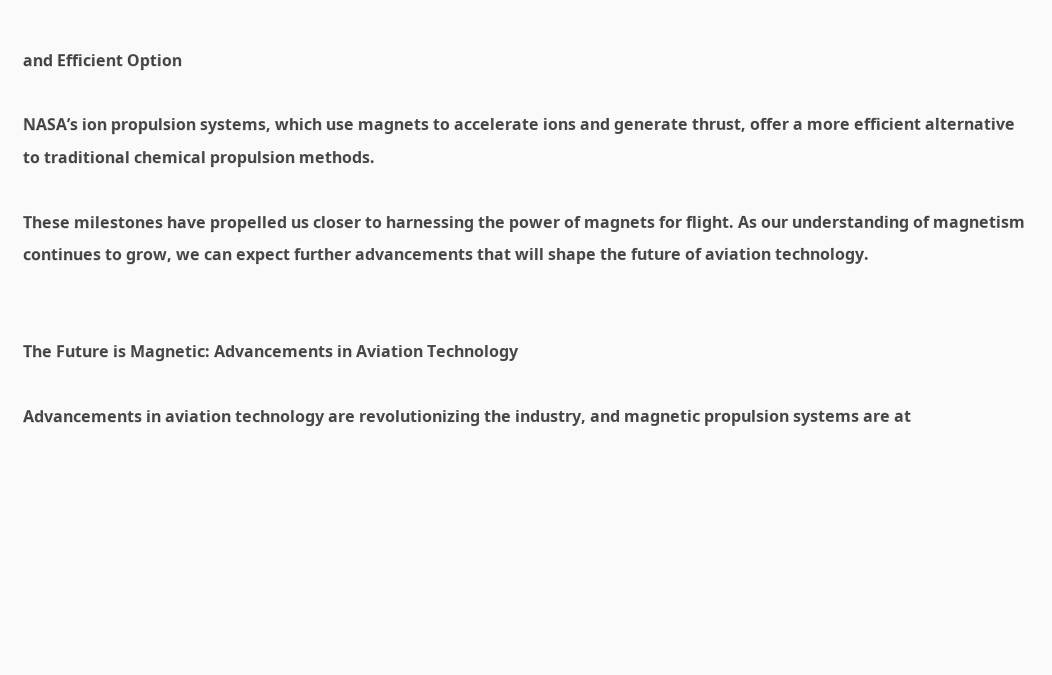and Efficient Option

NASA’s ion propulsion systems, which use magnets to accelerate ions and generate thrust, offer a more efficient alternative to traditional chemical propulsion methods.

These milestones have propelled us closer to harnessing the power of magnets for flight. As our understanding of magnetism continues to grow, we can expect further advancements that will shape the future of aviation technology.


The Future is Magnetic: Advancements in Aviation Technology

Advancements in aviation technology are revolutionizing the industry, and magnetic propulsion systems are at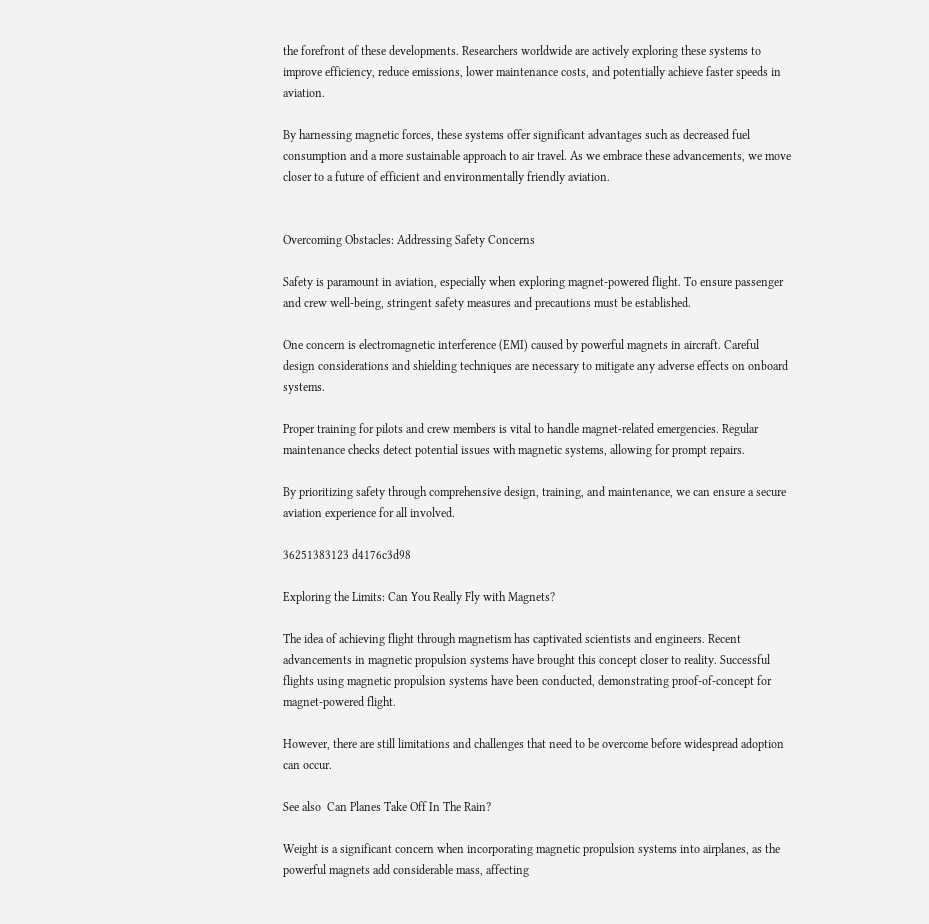the forefront of these developments. Researchers worldwide are actively exploring these systems to improve efficiency, reduce emissions, lower maintenance costs, and potentially achieve faster speeds in aviation.

By harnessing magnetic forces, these systems offer significant advantages such as decreased fuel consumption and a more sustainable approach to air travel. As we embrace these advancements, we move closer to a future of efficient and environmentally friendly aviation.


Overcoming Obstacles: Addressing Safety Concerns

Safety is paramount in aviation, especially when exploring magnet-powered flight. To ensure passenger and crew well-being, stringent safety measures and precautions must be established.

One concern is electromagnetic interference (EMI) caused by powerful magnets in aircraft. Careful design considerations and shielding techniques are necessary to mitigate any adverse effects on onboard systems.

Proper training for pilots and crew members is vital to handle magnet-related emergencies. Regular maintenance checks detect potential issues with magnetic systems, allowing for prompt repairs.

By prioritizing safety through comprehensive design, training, and maintenance, we can ensure a secure aviation experience for all involved.

36251383123 d4176c3d98

Exploring the Limits: Can You Really Fly with Magnets?

The idea of achieving flight through magnetism has captivated scientists and engineers. Recent advancements in magnetic propulsion systems have brought this concept closer to reality. Successful flights using magnetic propulsion systems have been conducted, demonstrating proof-of-concept for magnet-powered flight.

However, there are still limitations and challenges that need to be overcome before widespread adoption can occur.

See also  Can Planes Take Off In The Rain?

Weight is a significant concern when incorporating magnetic propulsion systems into airplanes, as the powerful magnets add considerable mass, affecting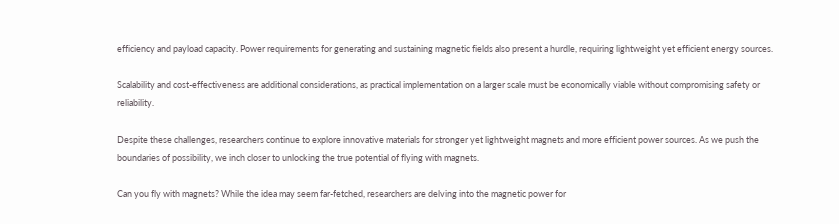efficiency and payload capacity. Power requirements for generating and sustaining magnetic fields also present a hurdle, requiring lightweight yet efficient energy sources.

Scalability and cost-effectiveness are additional considerations, as practical implementation on a larger scale must be economically viable without compromising safety or reliability.

Despite these challenges, researchers continue to explore innovative materials for stronger yet lightweight magnets and more efficient power sources. As we push the boundaries of possibility, we inch closer to unlocking the true potential of flying with magnets.

Can you fly with magnets? While the idea may seem far-fetched, researchers are delving into the magnetic power for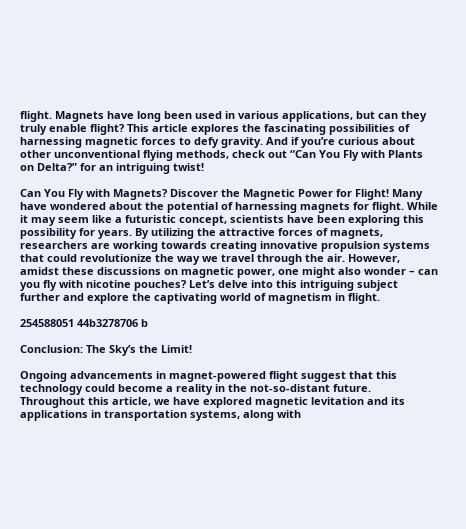flight. Magnets have long been used in various applications, but can they truly enable flight? This article explores the fascinating possibilities of harnessing magnetic forces to defy gravity. And if you’re curious about other unconventional flying methods, check out “Can You Fly with Plants on Delta?” for an intriguing twist!

Can You Fly with Magnets? Discover the Magnetic Power for Flight! Many have wondered about the potential of harnessing magnets for flight. While it may seem like a futuristic concept, scientists have been exploring this possibility for years. By utilizing the attractive forces of magnets, researchers are working towards creating innovative propulsion systems that could revolutionize the way we travel through the air. However, amidst these discussions on magnetic power, one might also wonder – can you fly with nicotine pouches? Let’s delve into this intriguing subject further and explore the captivating world of magnetism in flight.

254588051 44b3278706 b

Conclusion: The Sky’s the Limit!

Ongoing advancements in magnet-powered flight suggest that this technology could become a reality in the not-so-distant future. Throughout this article, we have explored magnetic levitation and its applications in transportation systems, along with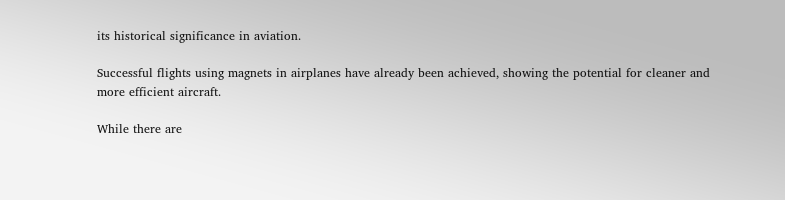its historical significance in aviation.

Successful flights using magnets in airplanes have already been achieved, showing the potential for cleaner and more efficient aircraft.

While there are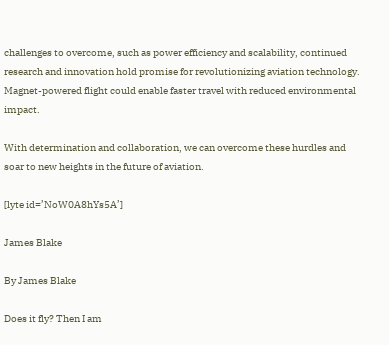challenges to overcome, such as power efficiency and scalability, continued research and innovation hold promise for revolutionizing aviation technology. Magnet-powered flight could enable faster travel with reduced environmental impact.

With determination and collaboration, we can overcome these hurdles and soar to new heights in the future of aviation.

[lyte id=’NoW0A8hYs5A’]

James Blake

By James Blake

Does it fly? Then I am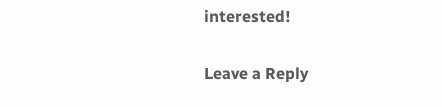interested!

Leave a Reply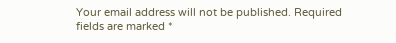Your email address will not be published. Required fields are marked *